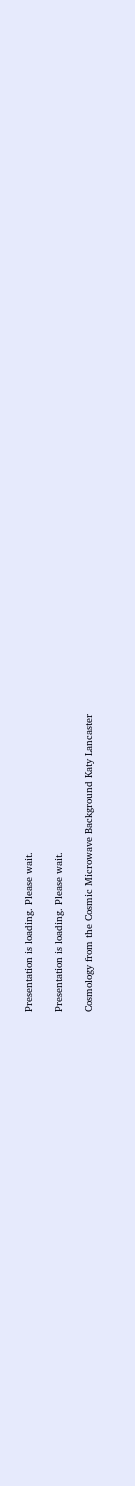Presentation is loading. Please wait.

Presentation is loading. Please wait.

Cosmology from the Cosmic Microwave Background Katy Lancaster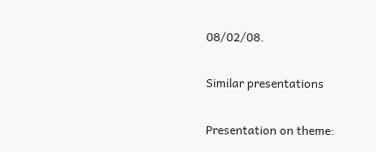08/02/08.

Similar presentations

Presentation on theme: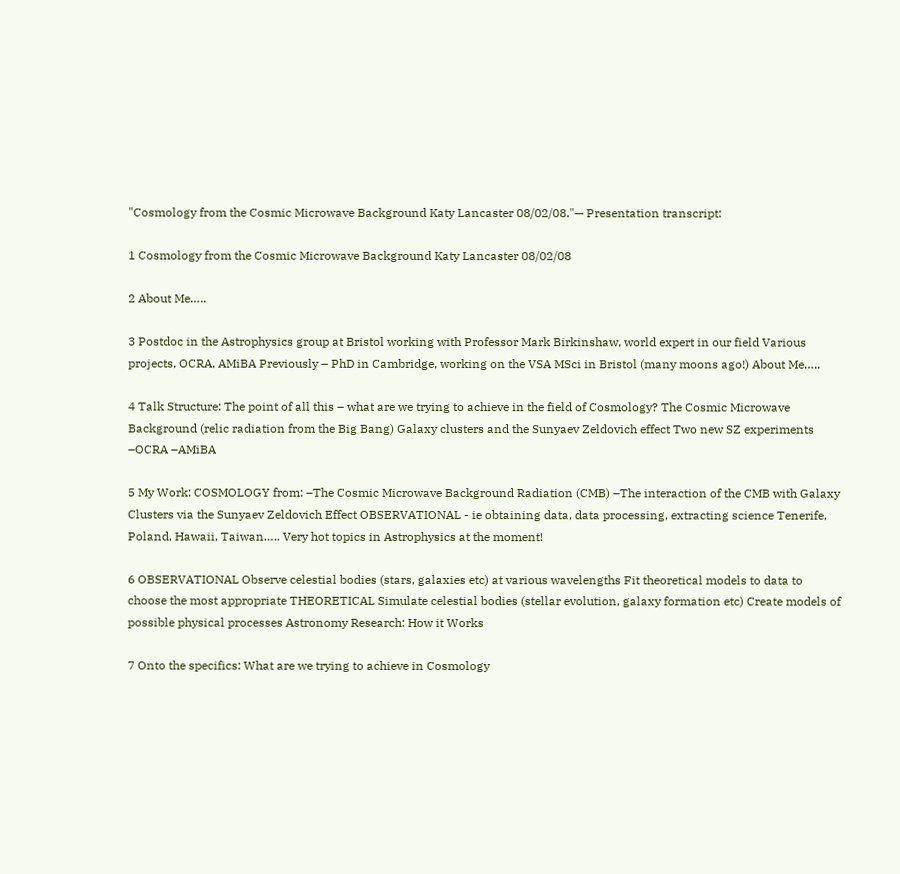"Cosmology from the Cosmic Microwave Background Katy Lancaster 08/02/08."— Presentation transcript:

1 Cosmology from the Cosmic Microwave Background Katy Lancaster 08/02/08

2 About Me…..

3 Postdoc in the Astrophysics group at Bristol working with Professor Mark Birkinshaw, world expert in our field Various projects, OCRA, AMiBA Previously – PhD in Cambridge, working on the VSA MSci in Bristol (many moons ago!) About Me…..

4 Talk Structure: The point of all this – what are we trying to achieve in the field of Cosmology? The Cosmic Microwave Background (relic radiation from the Big Bang) Galaxy clusters and the Sunyaev Zeldovich effect Two new SZ experiments –OCRA –AMiBA

5 My Work: COSMOLOGY from: –The Cosmic Microwave Background Radiation (CMB) –The interaction of the CMB with Galaxy Clusters via the Sunyaev Zeldovich Effect OBSERVATIONAL - ie obtaining data, data processing, extracting science Tenerife, Poland, Hawaii, Taiwan….. Very hot topics in Astrophysics at the moment!

6 OBSERVATIONAL Observe celestial bodies (stars, galaxies etc) at various wavelengths Fit theoretical models to data to choose the most appropriate THEORETICAL Simulate celestial bodies (stellar evolution, galaxy formation etc) Create models of possible physical processes Astronomy Research: How it Works

7 Onto the specifics: What are we trying to achieve in Cosmology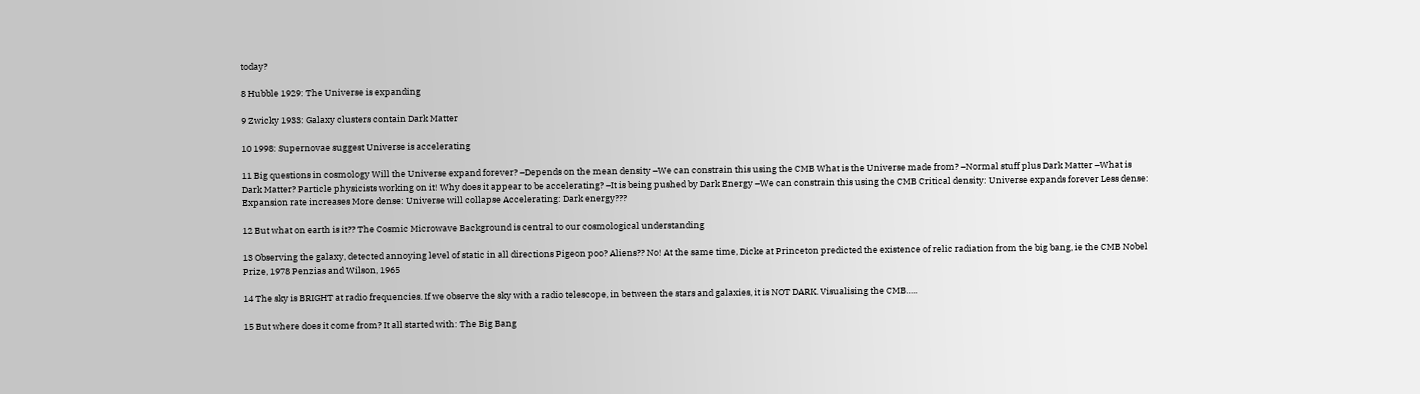today?

8 Hubble 1929: The Universe is expanding

9 Zwicky 1933: Galaxy clusters contain Dark Matter

10 1998: Supernovae suggest Universe is accelerating

11 Big questions in cosmology Will the Universe expand forever? –Depends on the mean density –We can constrain this using the CMB What is the Universe made from? –Normal stuff plus Dark Matter –What is Dark Matter? Particle physicists working on it! Why does it appear to be accelerating? –It is being pushed by Dark Energy –We can constrain this using the CMB Critical density: Universe expands forever Less dense: Expansion rate increases More dense: Universe will collapse Accelerating: Dark energy???

12 But what on earth is it?? The Cosmic Microwave Background is central to our cosmological understanding

13 Observing the galaxy, detected annoying level of static in all directions Pigeon poo? Aliens?? No! At the same time, Dicke at Princeton predicted the existence of relic radiation from the big bang, ie the CMB Nobel Prize, 1978 Penzias and Wilson, 1965

14 The sky is BRIGHT at radio frequencies. If we observe the sky with a radio telescope, in between the stars and galaxies, it is NOT DARK. Visualising the CMB…..

15 But where does it come from? It all started with: The Big Bang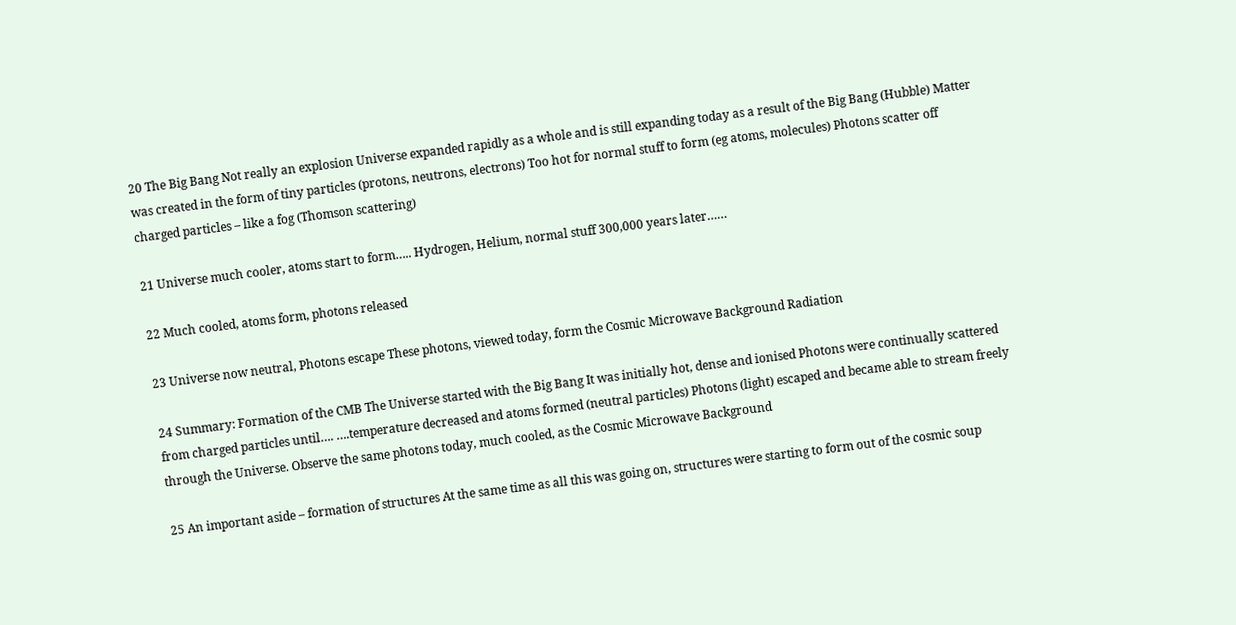20 The Big Bang Not really an explosion Universe expanded rapidly as a whole and is still expanding today as a result of the Big Bang (Hubble) Matter was created in the form of tiny particles (protons, neutrons, electrons) Too hot for normal stuff to form (eg atoms, molecules) Photons scatter off charged particles – like a fog (Thomson scattering)

21 Universe much cooler, atoms start to form….. Hydrogen, Helium, normal stuff 300,000 years later……

22 Much cooled, atoms form, photons released

23 Universe now neutral, Photons escape These photons, viewed today, form the Cosmic Microwave Background Radiation

24 Summary: Formation of the CMB The Universe started with the Big Bang It was initially hot, dense and ionised Photons were continually scattered from charged particles until…. ….temperature decreased and atoms formed (neutral particles) Photons (light) escaped and became able to stream freely through the Universe. Observe the same photons today, much cooled, as the Cosmic Microwave Background

25 An important aside – formation of structures At the same time as all this was going on, structures were starting to form out of the cosmic soup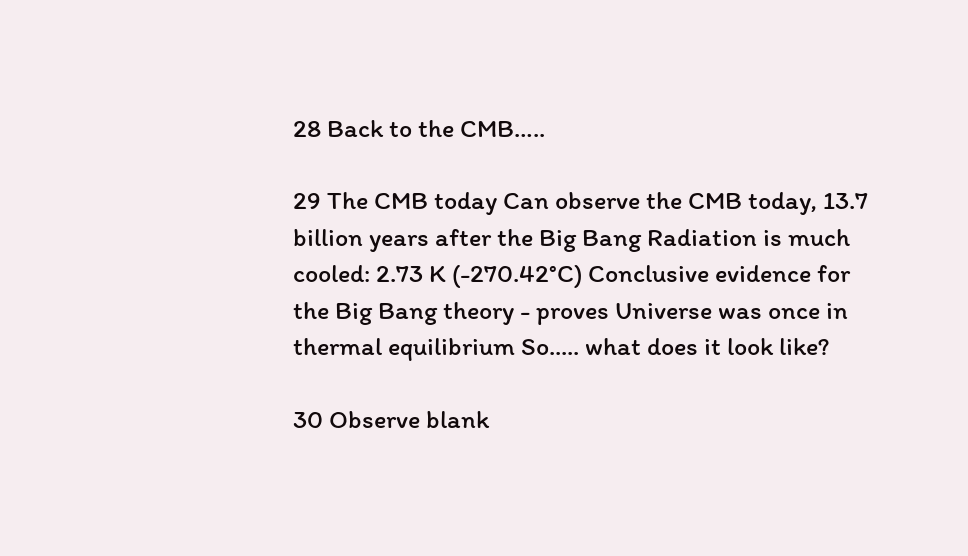28 Back to the CMB…..

29 The CMB today Can observe the CMB today, 13.7 billion years after the Big Bang Radiation is much cooled: 2.73 K (-270.42°C) Conclusive evidence for the Big Bang theory - proves Universe was once in thermal equilibrium So..... what does it look like?

30 Observe blank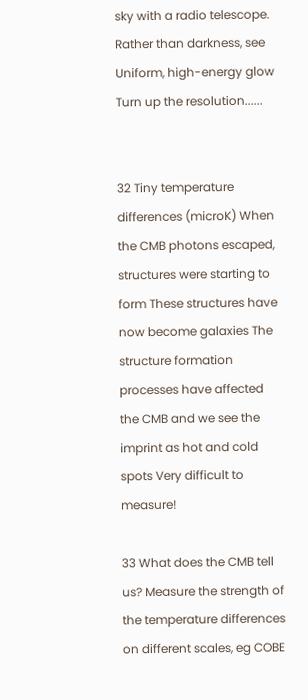sky with a radio telescope. Rather than darkness, see Uniform, high-energy glow Turn up the resolution......


32 Tiny temperature differences (microK) When the CMB photons escaped, structures were starting to form These structures have now become galaxies The structure formation processes have affected the CMB and we see the imprint as hot and cold spots Very difficult to measure!

33 What does the CMB tell us? Measure the strength of the temperature differences on different scales, eg COBE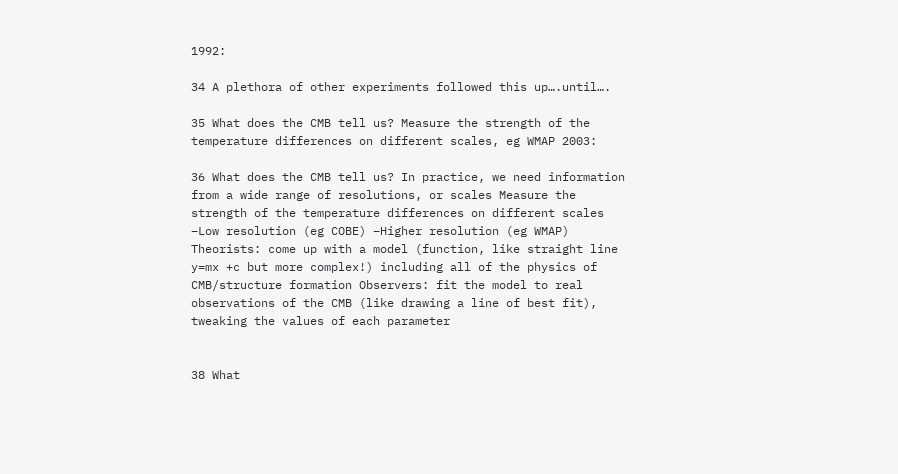1992:

34 A plethora of other experiments followed this up….until….

35 What does the CMB tell us? Measure the strength of the temperature differences on different scales, eg WMAP 2003:

36 What does the CMB tell us? In practice, we need information from a wide range of resolutions, or scales Measure the strength of the temperature differences on different scales –Low resolution (eg COBE) –Higher resolution (eg WMAP) Theorists: come up with a model (function, like straight line y=mx +c but more complex!) including all of the physics of CMB/structure formation Observers: fit the model to real observations of the CMB (like drawing a line of best fit), tweaking the values of each parameter


38 What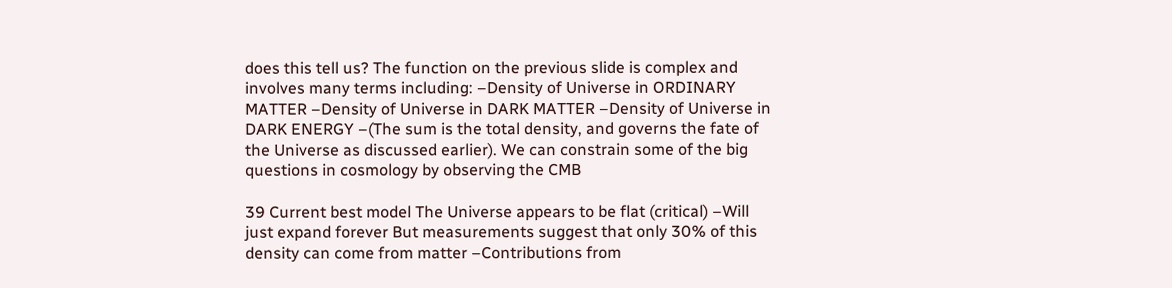does this tell us? The function on the previous slide is complex and involves many terms including: –Density of Universe in ORDINARY MATTER –Density of Universe in DARK MATTER –Density of Universe in DARK ENERGY –(The sum is the total density, and governs the fate of the Universe as discussed earlier). We can constrain some of the big questions in cosmology by observing the CMB

39 Current best model The Universe appears to be flat (critical) –Will just expand forever But measurements suggest that only 30% of this density can come from matter –Contributions from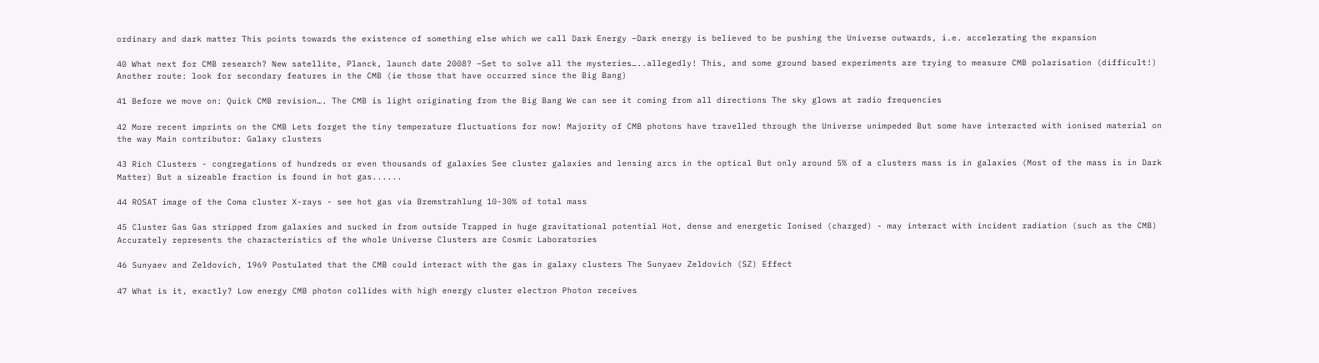ordinary and dark matter This points towards the existence of something else which we call Dark Energy –Dark energy is believed to be pushing the Universe outwards, i.e. accelerating the expansion

40 What next for CMB research? New satellite, Planck, launch date 2008? –Set to solve all the mysteries…..allegedly! This, and some ground based experiments are trying to measure CMB polarisation (difficult!) Another route: look for secondary features in the CMB (ie those that have occurred since the Big Bang)

41 Before we move on: Quick CMB revision…. The CMB is light originating from the Big Bang We can see it coming from all directions The sky glows at radio frequencies

42 More recent imprints on the CMB Lets forget the tiny temperature fluctuations for now! Majority of CMB photons have travelled through the Universe unimpeded But some have interacted with ionised material on the way Main contributor: Galaxy clusters

43 Rich Clusters - congregations of hundreds or even thousands of galaxies See cluster galaxies and lensing arcs in the optical But only around 5% of a clusters mass is in galaxies (Most of the mass is in Dark Matter) But a sizeable fraction is found in hot gas......

44 ROSAT image of the Coma cluster X-rays - see hot gas via Bremstrahlung 10-30% of total mass

45 Cluster Gas Gas stripped from galaxies and sucked in from outside Trapped in huge gravitational potential Hot, dense and energetic Ionised (charged) - may interact with incident radiation (such as the CMB) Accurately represents the characteristics of the whole Universe Clusters are Cosmic Laboratories

46 Sunyaev and Zeldovich, 1969 Postulated that the CMB could interact with the gas in galaxy clusters The Sunyaev Zeldovich (SZ) Effect

47 What is it, exactly? Low energy CMB photon collides with high energy cluster electron Photon receives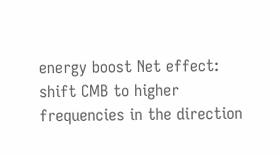energy boost Net effect: shift CMB to higher frequencies in the direction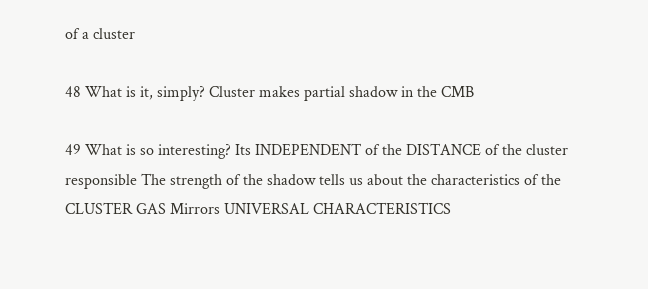of a cluster

48 What is it, simply? Cluster makes partial shadow in the CMB

49 What is so interesting? Its INDEPENDENT of the DISTANCE of the cluster responsible The strength of the shadow tells us about the characteristics of the CLUSTER GAS Mirrors UNIVERSAL CHARACTERISTICS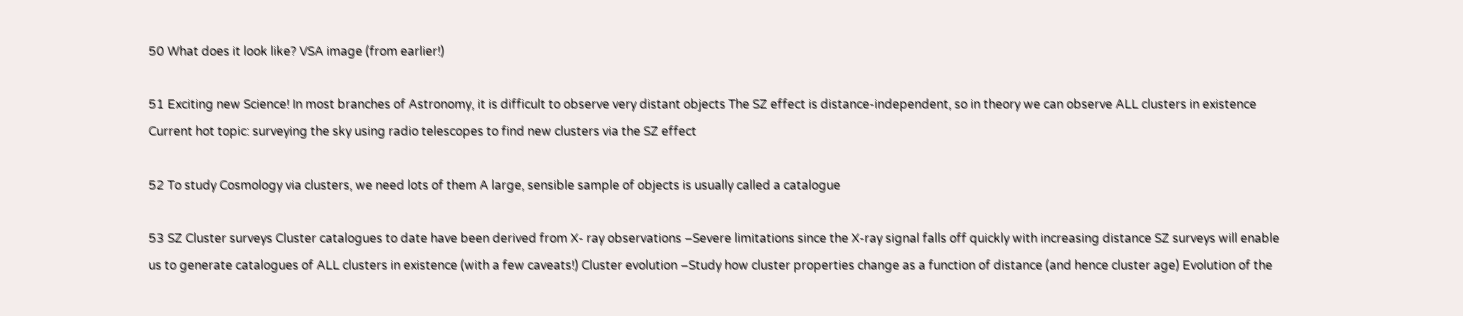50 What does it look like? VSA image (from earlier!)

51 Exciting new Science! In most branches of Astronomy, it is difficult to observe very distant objects The SZ effect is distance-independent, so in theory we can observe ALL clusters in existence Current hot topic: surveying the sky using radio telescopes to find new clusters via the SZ effect

52 To study Cosmology via clusters, we need lots of them A large, sensible sample of objects is usually called a catalogue

53 SZ Cluster surveys Cluster catalogues to date have been derived from X- ray observations –Severe limitations since the X-ray signal falls off quickly with increasing distance SZ surveys will enable us to generate catalogues of ALL clusters in existence (with a few caveats!) Cluster evolution –Study how cluster properties change as a function of distance (and hence cluster age) Evolution of the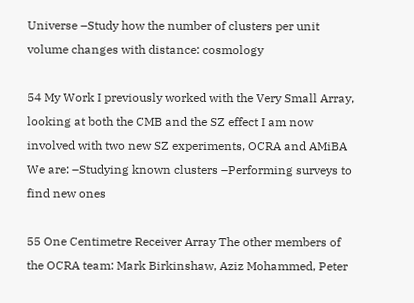Universe –Study how the number of clusters per unit volume changes with distance: cosmology

54 My Work I previously worked with the Very Small Array, looking at both the CMB and the SZ effect I am now involved with two new SZ experiments, OCRA and AMiBA We are: –Studying known clusters –Performing surveys to find new ones

55 One Centimetre Receiver Array The other members of the OCRA team: Mark Birkinshaw, Aziz Mohammed, Peter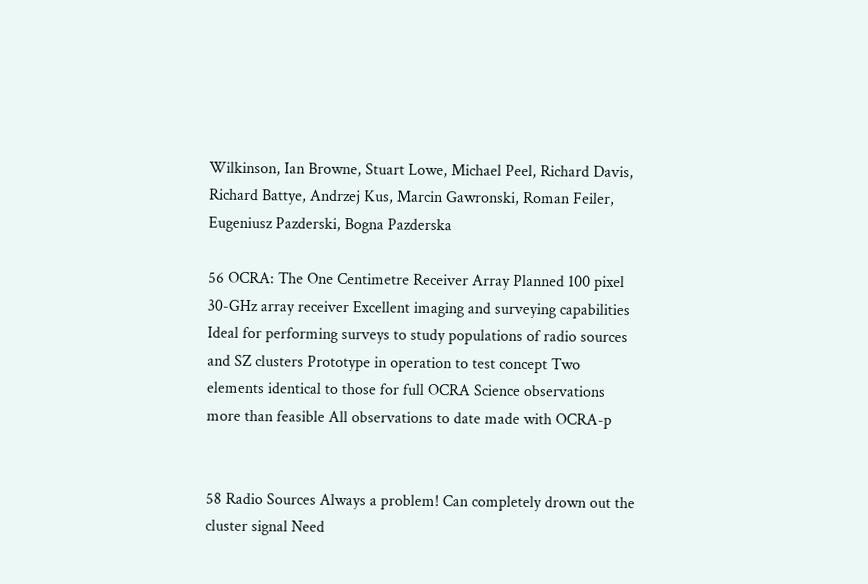Wilkinson, Ian Browne, Stuart Lowe, Michael Peel, Richard Davis, Richard Battye, Andrzej Kus, Marcin Gawronski, Roman Feiler, Eugeniusz Pazderski, Bogna Pazderska

56 OCRA: The One Centimetre Receiver Array Planned 100 pixel 30-GHz array receiver Excellent imaging and surveying capabilities Ideal for performing surveys to study populations of radio sources and SZ clusters Prototype in operation to test concept Two elements identical to those for full OCRA Science observations more than feasible All observations to date made with OCRA-p


58 Radio Sources Always a problem! Can completely drown out the cluster signal Need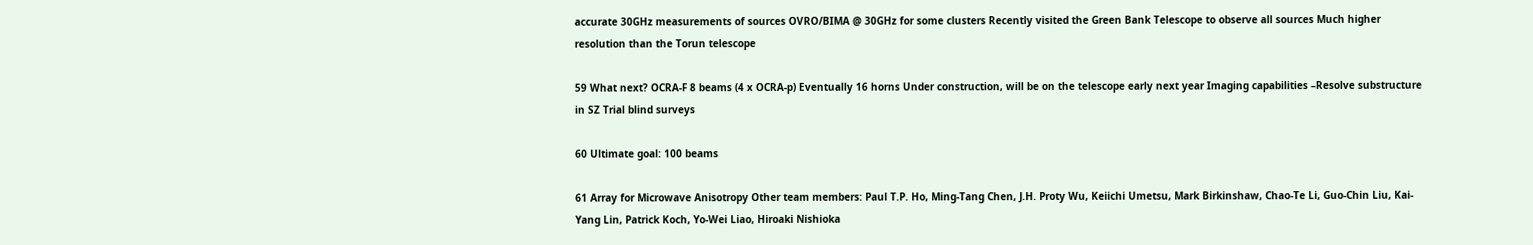accurate 30GHz measurements of sources OVRO/BIMA @ 30GHz for some clusters Recently visited the Green Bank Telescope to observe all sources Much higher resolution than the Torun telescope

59 What next? OCRA-F 8 beams (4 x OCRA-p) Eventually 16 horns Under construction, will be on the telescope early next year Imaging capabilities –Resolve substructure in SZ Trial blind surveys

60 Ultimate goal: 100 beams

61 Array for Microwave Anisotropy Other team members: Paul T.P. Ho, Ming-Tang Chen, J.H. Proty Wu, Keiichi Umetsu, Mark Birkinshaw, Chao-Te Li, Guo-Chin Liu, Kai-Yang Lin, Patrick Koch, Yo-Wei Liao, Hiroaki Nishioka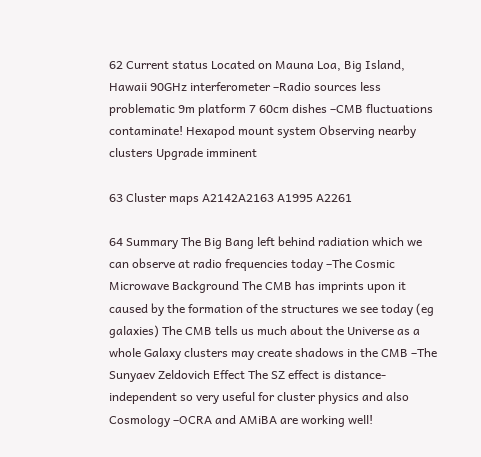62 Current status Located on Mauna Loa, Big Island, Hawaii 90GHz interferometer –Radio sources less problematic 9m platform 7 60cm dishes –CMB fluctuations contaminate! Hexapod mount system Observing nearby clusters Upgrade imminent

63 Cluster maps A2142A2163 A1995 A2261

64 Summary The Big Bang left behind radiation which we can observe at radio frequencies today –The Cosmic Microwave Background The CMB has imprints upon it caused by the formation of the structures we see today (eg galaxies) The CMB tells us much about the Universe as a whole Galaxy clusters may create shadows in the CMB –The Sunyaev Zeldovich Effect The SZ effect is distance-independent so very useful for cluster physics and also Cosmology –OCRA and AMiBA are working well!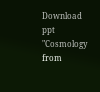Download ppt "Cosmology from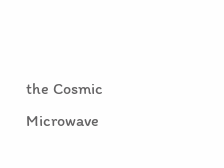the Cosmic Microwave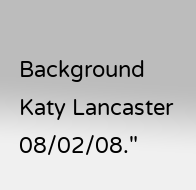Background Katy Lancaster 08/02/08."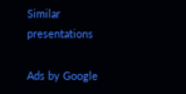Similar presentations

Ads by Google